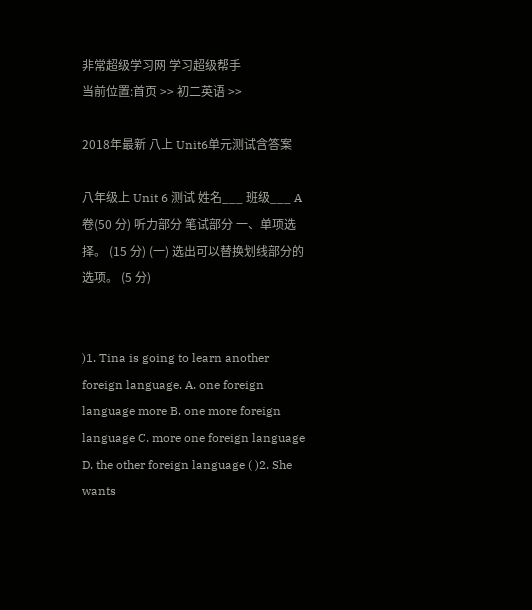非常超级学习网 学习超级帮手
当前位置:首页 >> 初二英语 >>

2018年最新 八上 Unit6单元测试含答案

八年级上 Unit 6 测试 姓名___ 班级___ A 卷(50 分) 听力部分 笔试部分 一、单项选择。 (15 分) (一) 选出可以替换划线部分的选项。 (5 分)


)1. Tina is going to learn another foreign language. A. one foreign language more B. one more foreign language C. more one foreign language D. the other foreign language ( )2. She wants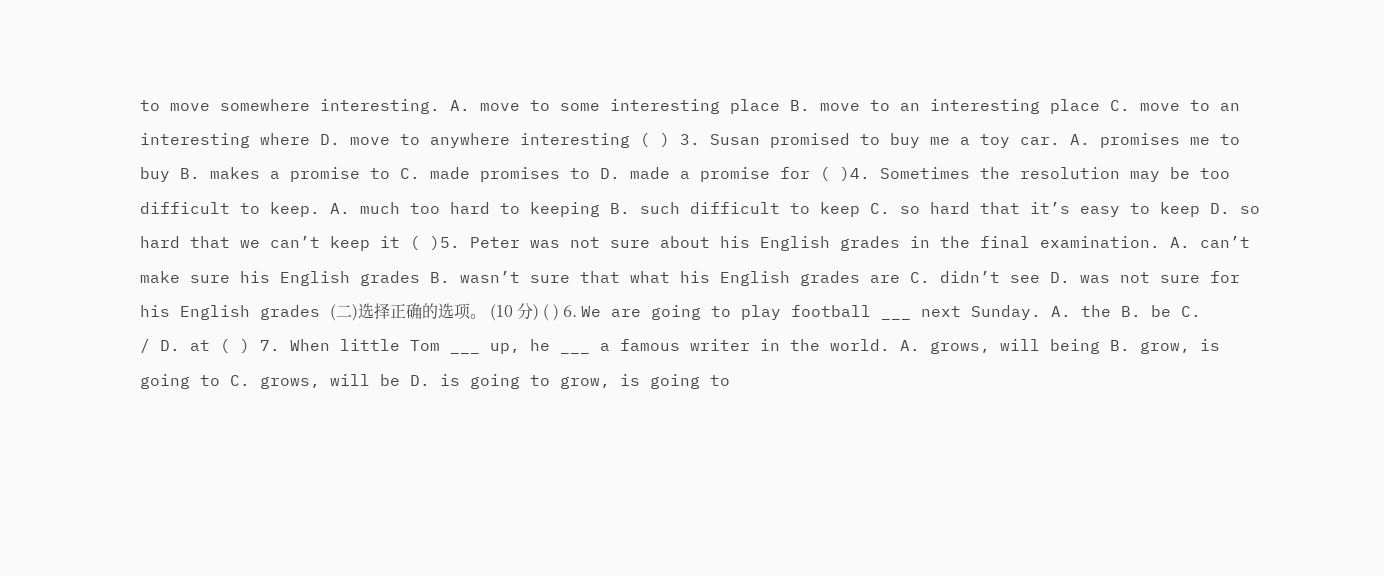to move somewhere interesting. A. move to some interesting place B. move to an interesting place C. move to an interesting where D. move to anywhere interesting ( ) 3. Susan promised to buy me a toy car. A. promises me to buy B. makes a promise to C. made promises to D. made a promise for ( )4. Sometimes the resolution may be too difficult to keep. A. much too hard to keeping B. such difficult to keep C. so hard that it’s easy to keep D. so hard that we can’t keep it ( )5. Peter was not sure about his English grades in the final examination. A. can’t make sure his English grades B. wasn’t sure that what his English grades are C. didn’t see D. was not sure for his English grades (二)选择正确的选项。 (10 分) ( ) 6. We are going to play football ___ next Sunday. A. the B. be C. / D. at ( ) 7. When little Tom ___ up, he ___ a famous writer in the world. A. grows, will being B. grow, is going to C. grows, will be D. is going to grow, is going to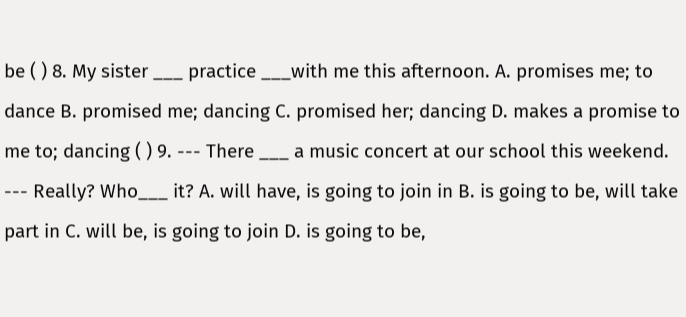be ( ) 8. My sister ___ practice ___with me this afternoon. A. promises me; to dance B. promised me; dancing C. promised her; dancing D. makes a promise to me to; dancing ( ) 9. --- There ___ a music concert at our school this weekend. --- Really? Who___ it? A. will have, is going to join in B. is going to be, will take part in C. will be, is going to join D. is going to be,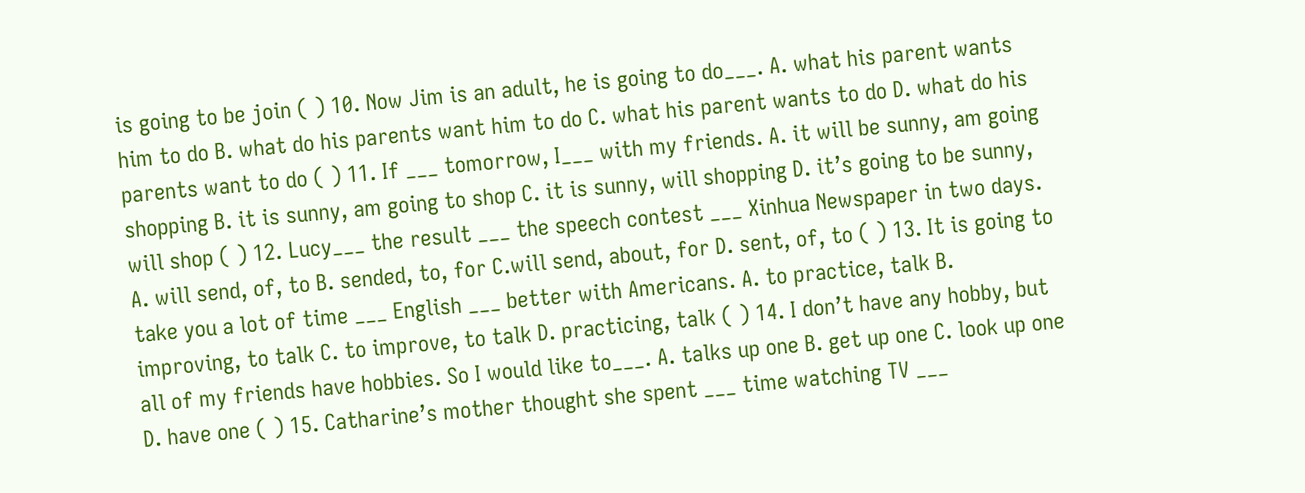is going to be join ( ) 10. Now Jim is an adult, he is going to do___. A. what his parent wants him to do B. what do his parents want him to do C. what his parent wants to do D. what do his parents want to do ( ) 11. If ___ tomorrow, I___ with my friends. A. it will be sunny, am going shopping B. it is sunny, am going to shop C. it is sunny, will shopping D. it’s going to be sunny, will shop ( ) 12. Lucy___ the result ___ the speech contest ___ Xinhua Newspaper in two days. A. will send, of, to B. sended, to, for C.will send, about, for D. sent, of, to ( ) 13. It is going to take you a lot of time ___ English ___ better with Americans. A. to practice, talk B. improving, to talk C. to improve, to talk D. practicing, talk ( ) 14. I don’t have any hobby, but all of my friends have hobbies. So I would like to___. A. talks up one B. get up one C. look up one D. have one ( ) 15. Catharine’s mother thought she spent ___ time watching TV ___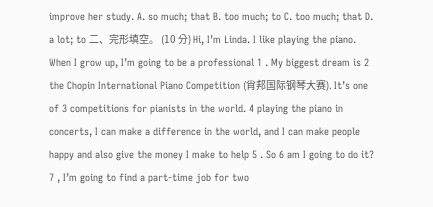improve her study. A. so much; that B. too much; to C. too much; that D. a lot; to 二、完形填空。 (10 分) Hi, I’m Linda. I like playing the piano. When I grow up, I’m going to be a professional 1 . My biggest dream is 2 the Chopin International Piano Competition (肖邦国际钢琴大赛). It’s one of 3 competitions for pianists in the world. 4 playing the piano in concerts, I can make a difference in the world, and I can make people happy and also give the money I make to help 5 . So 6 am I going to do it? 7 , I’m going to find a part-time job for two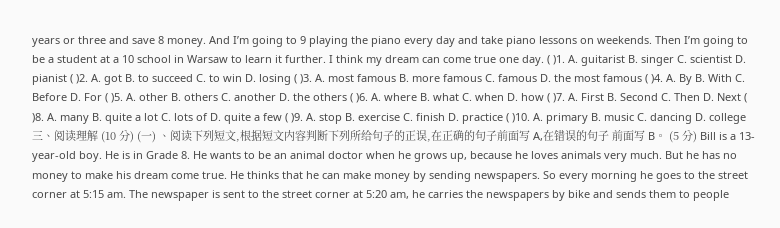years or three and save 8 money. And I’m going to 9 playing the piano every day and take piano lessons on weekends. Then I’m going to be a student at a 10 school in Warsaw to learn it further. I think my dream can come true one day. ( )1. A. guitarist B. singer C. scientist D. pianist ( )2. A. got B. to succeed C. to win D. losing ( )3. A. most famous B. more famous C. famous D. the most famous ( )4. A. By B. With C. Before D. For ( )5. A. other B. others C. another D. the others ( )6. A. where B. what C. when D. how ( )7. A. First B. Second C. Then D. Next ( )8. A. many B. quite a lot C. lots of D. quite a few ( )9. A. stop B. exercise C. finish D. practice ( )10. A. primary B. music C. dancing D. college 三、阅读理解 (10 分) (一) 、阅读下列短文,根据短文内容判断下列所给句子的正误,在正确的句子前面写 A,在错误的句子 前面写 B。 (5 分) Bill is a 13-year-old boy. He is in Grade 8. He wants to be an animal doctor when he grows up, because he loves animals very much. But he has no money to make his dream come true. He thinks that he can make money by sending newspapers. So every morning he goes to the street corner at 5:15 am. The newspaper is sent to the street corner at 5:20 am, he carries the newspapers by bike and sends them to people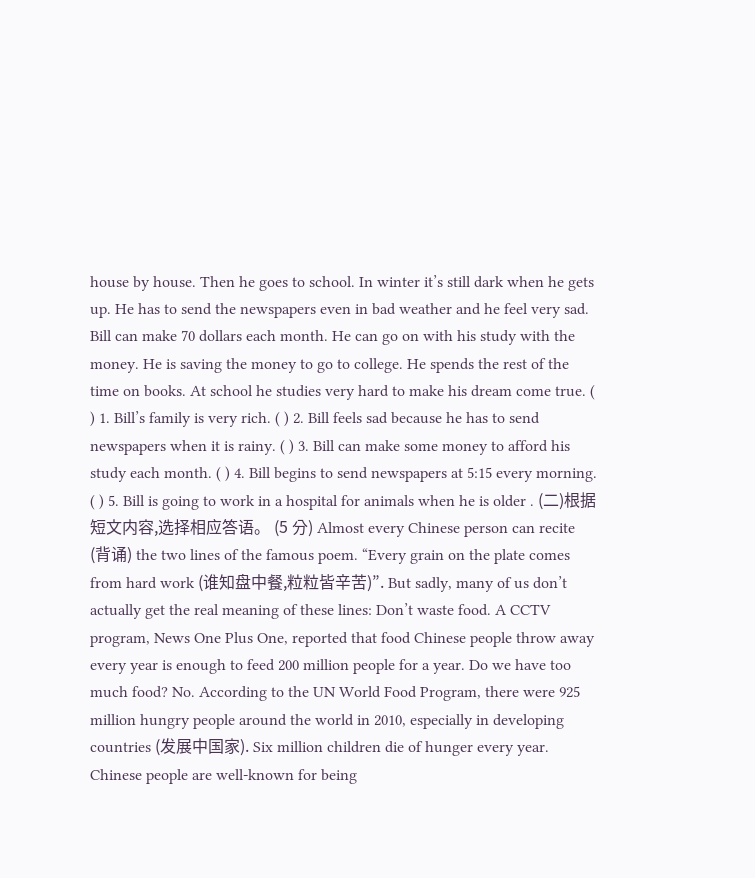house by house. Then he goes to school. In winter it’s still dark when he gets up. He has to send the newspapers even in bad weather and he feel very sad. Bill can make 70 dollars each month. He can go on with his study with the money. He is saving the money to go to college. He spends the rest of the time on books. At school he studies very hard to make his dream come true. ( ) 1. Bill’s family is very rich. ( ) 2. Bill feels sad because he has to send newspapers when it is rainy. ( ) 3. Bill can make some money to afford his study each month. ( ) 4. Bill begins to send newspapers at 5:15 every morning. ( ) 5. Bill is going to work in a hospital for animals when he is older . (二)根据短文内容,选择相应答语。 (5 分) Almost every Chinese person can recite (背诵) the two lines of the famous poem. “Every grain on the plate comes from hard work (谁知盘中餐,粒粒皆辛苦)”. But sadly, many of us don’t actually get the real meaning of these lines: Don’t waste food. A CCTV program, News One Plus One, reported that food Chinese people throw away every year is enough to feed 200 million people for a year. Do we have too much food? No. According to the UN World Food Program, there were 925 million hungry people around the world in 2010, especially in developing countries (发展中国家). Six million children die of hunger every year. Chinese people are well-known for being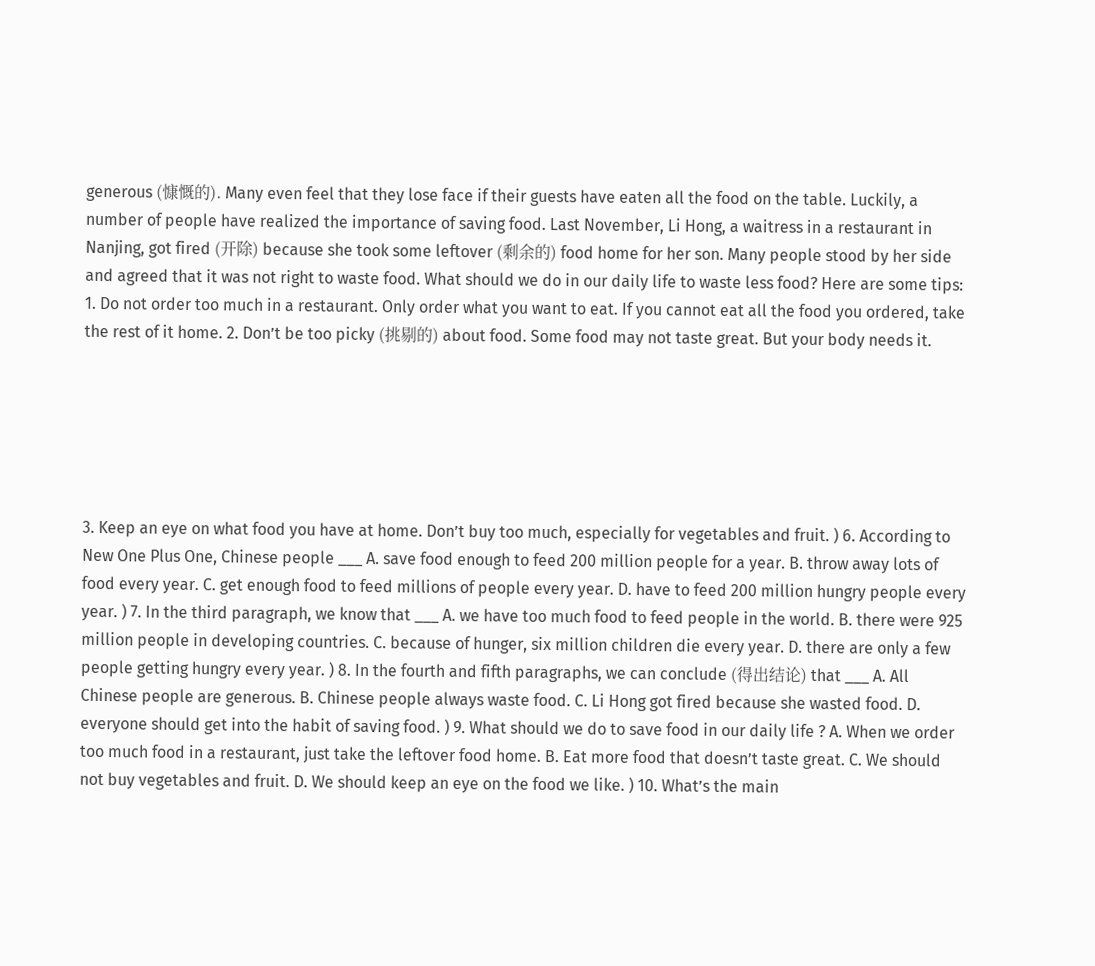generous (慷慨的). Many even feel that they lose face if their guests have eaten all the food on the table. Luckily, a number of people have realized the importance of saving food. Last November, Li Hong, a waitress in a restaurant in Nanjing, got fired (开除) because she took some leftover (剩余的) food home for her son. Many people stood by her side and agreed that it was not right to waste food. What should we do in our daily life to waste less food? Here are some tips: 1. Do not order too much in a restaurant. Only order what you want to eat. If you cannot eat all the food you ordered, take the rest of it home. 2. Don’t be too picky (挑剔的) about food. Some food may not taste great. But your body needs it.






3. Keep an eye on what food you have at home. Don’t buy too much, especially for vegetables and fruit. ) 6. According to New One Plus One, Chinese people ___ A. save food enough to feed 200 million people for a year. B. throw away lots of food every year. C. get enough food to feed millions of people every year. D. have to feed 200 million hungry people every year. ) 7. In the third paragraph, we know that ___ A. we have too much food to feed people in the world. B. there were 925 million people in developing countries. C. because of hunger, six million children die every year. D. there are only a few people getting hungry every year. ) 8. In the fourth and fifth paragraphs, we can conclude (得出结论) that ___ A. All Chinese people are generous. B. Chinese people always waste food. C. Li Hong got fired because she wasted food. D. everyone should get into the habit of saving food. ) 9. What should we do to save food in our daily life ? A. When we order too much food in a restaurant, just take the leftover food home. B. Eat more food that doesn’t taste great. C. We should not buy vegetables and fruit. D. We should keep an eye on the food we like. ) 10. What’s the main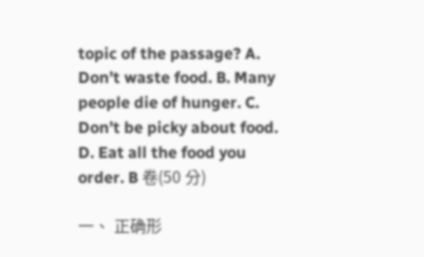topic of the passage? A. Don’t waste food. B. Many people die of hunger. C. Don’t be picky about food. D. Eat all the food you order. B 卷(50 分)

一、 正确形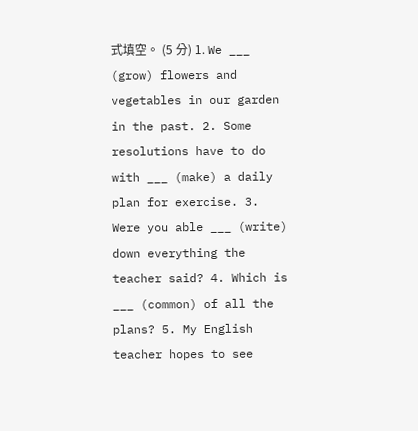式填空。 (5 分) 1. We ___ (grow) flowers and vegetables in our garden in the past. 2. Some resolutions have to do with ___ (make) a daily plan for exercise. 3. Were you able ___ (write) down everything the teacher said? 4. Which is ___ (common) of all the plans? 5. My English teacher hopes to see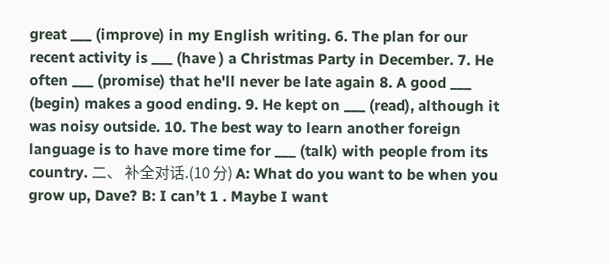great ___ (improve) in my English writing. 6. The plan for our recent activity is ___ (have ) a Christmas Party in December. 7. He often ___ (promise) that he'll never be late again 8. A good ___ (begin) makes a good ending. 9. He kept on ___ (read), although it was noisy outside. 10. The best way to learn another foreign language is to have more time for ___ (talk) with people from its country. 二、 补全对话.(10 分) A: What do you want to be when you grow up, Dave? B: I can’t 1 . Maybe I want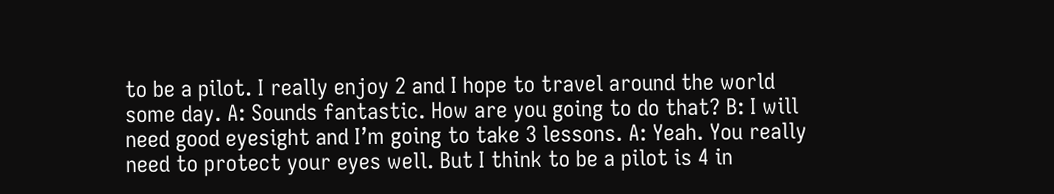to be a pilot. I really enjoy 2 and I hope to travel around the world some day. A: Sounds fantastic. How are you going to do that? B: I will need good eyesight and I’m going to take 3 lessons. A: Yeah. You really need to protect your eyes well. But I think to be a pilot is 4 in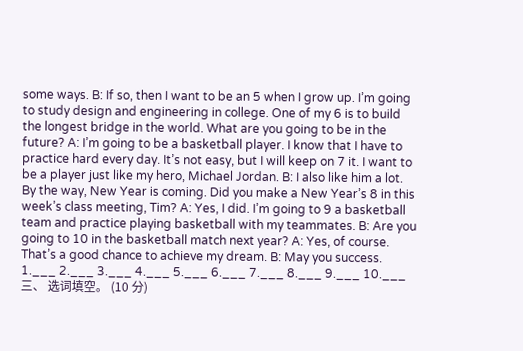some ways. B: If so, then I want to be an 5 when I grow up. I’m going to study design and engineering in college. One of my 6 is to build the longest bridge in the world. What are you going to be in the future? A: I’m going to be a basketball player. I know that I have to practice hard every day. It’s not easy, but I will keep on 7 it. I want to be a player just like my hero, Michael Jordan. B: I also like him a lot. By the way, New Year is coming. Did you make a New Year’s 8 in this week’s class meeting, Tim? A: Yes, I did. I’m going to 9 a basketball team and practice playing basketball with my teammates. B: Are you going to 10 in the basketball match next year? A: Yes, of course. That’s a good chance to achieve my dream. B: May you success. 1.___ 2.___ 3.___ 4.___ 5.___ 6.___ 7.___ 8.___ 9.___ 10.___ 三、 选词填空。 (10 分)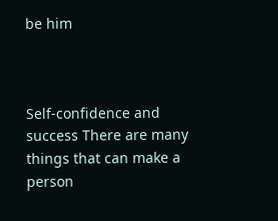be him



Self-confidence and success There are many things that can make a person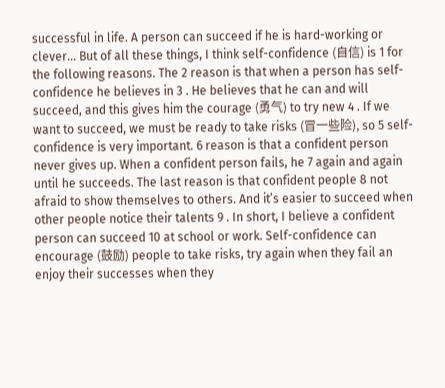successful in life. A person can succeed if he is hard-working or clever… But of all these things, I think self-confidence (自信) is 1 for the following reasons. The 2 reason is that when a person has self-confidence he believes in 3 . He believes that he can and will succeed, and this gives him the courage (勇气) to try new 4 . If we want to succeed, we must be ready to take risks (冒一些险), so 5 self-confidence is very important. 6 reason is that a confident person never gives up. When a confident person fails, he 7 again and again until he succeeds. The last reason is that confident people 8 not afraid to show themselves to others. And it’s easier to succeed when other people notice their talents 9 . In short, I believe a confident person can succeed 10 at school or work. Self-confidence can encourage (鼓励) people to take risks, try again when they fail an enjoy their successes when they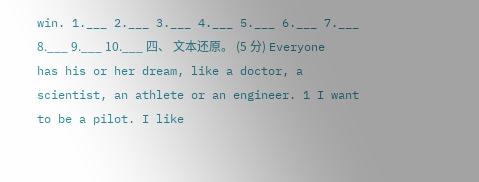win. 1.___ 2.___ 3.___ 4.___ 5.___ 6.___ 7.___ 8.___ 9.___ 10.___ 四、 文本还原。 (5 分) Everyone has his or her dream, like a doctor, a scientist, an athlete or an engineer. 1 I want to be a pilot. I like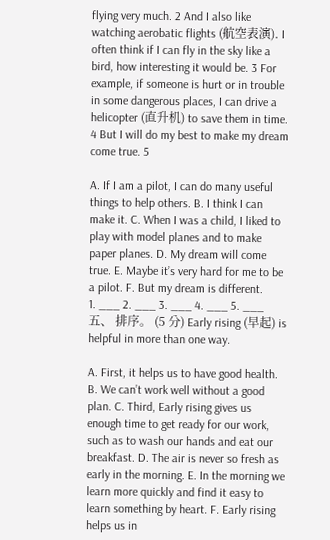flying very much. 2 And I also like watching aerobatic flights (航空表演). I often think if I can fly in the sky like a bird, how interesting it would be. 3 For example, if someone is hurt or in trouble in some dangerous places, I can drive a helicopter (直升机) to save them in time. 4 But I will do my best to make my dream come true. 5

A. If I am a pilot, I can do many useful things to help others. B. I think I can make it. C. When I was a child, I liked to play with model planes and to make paper planes. D. My dream will come true. E. Maybe it’s very hard for me to be a pilot. F. But my dream is different.
1. ___ 2. ___ 3. ___ 4. ___ 5. ___ 五、 排序。 (5 分) Early rising (早起) is helpful in more than one way.

A. First, it helps us to have good health. B. We can’t work well without a good plan. C. Third, Early rising gives us enough time to get ready for our work, such as to wash our hands and eat our breakfast. D. The air is never so fresh as early in the morning. E. In the morning we learn more quickly and find it easy to learn something by heart. F. Early rising helps us in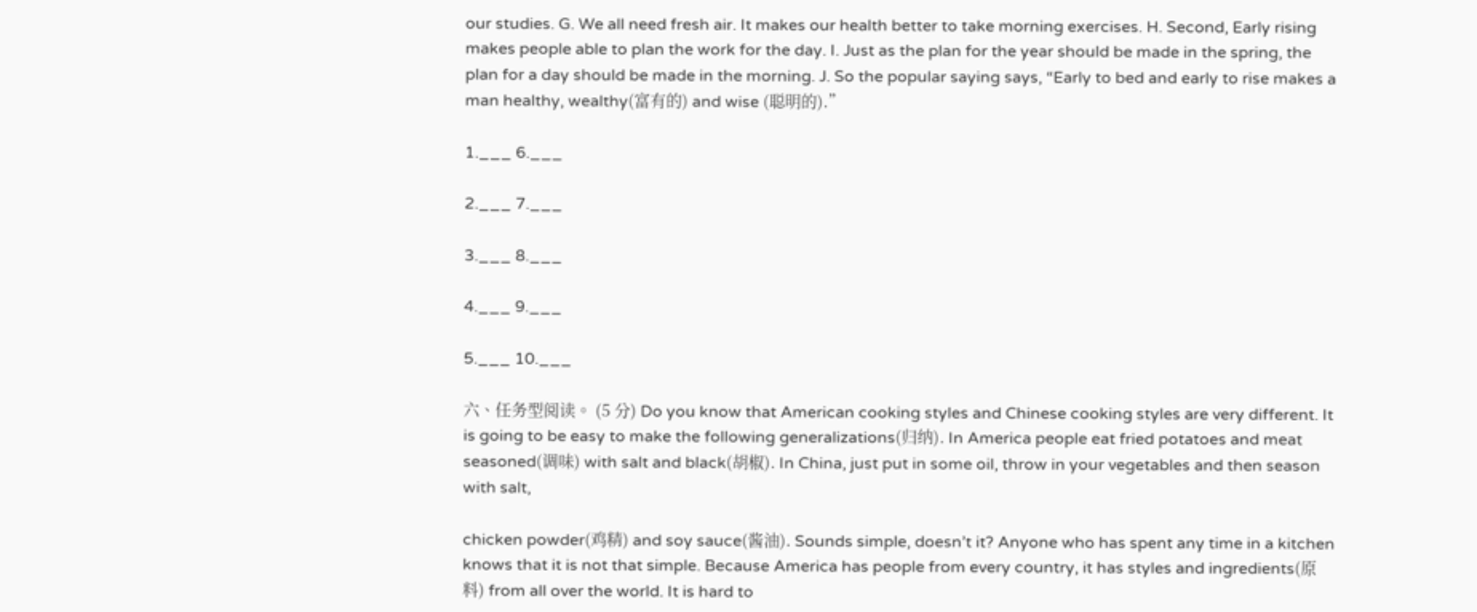our studies. G. We all need fresh air. It makes our health better to take morning exercises. H. Second, Early rising makes people able to plan the work for the day. I. Just as the plan for the year should be made in the spring, the plan for a day should be made in the morning. J. So the popular saying says, “Early to bed and early to rise makes a man healthy, wealthy(富有的) and wise (聪明的).”

1.___ 6.___

2.___ 7.___

3.___ 8.___

4.___ 9.___

5.___ 10.___

六、任务型阅读。 (5 分) Do you know that American cooking styles and Chinese cooking styles are very different. It is going to be easy to make the following generalizations(归纳). In America people eat fried potatoes and meat seasoned(调味) with salt and black(胡椒). In China, just put in some oil, throw in your vegetables and then season with salt,

chicken powder(鸡精) and soy sauce(酱油). Sounds simple, doesn’t it? Anyone who has spent any time in a kitchen knows that it is not that simple. Because America has people from every country, it has styles and ingredients(原料) from all over the world. It is hard to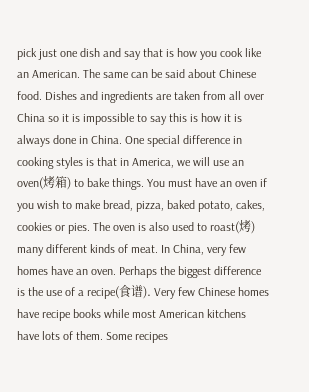pick just one dish and say that is how you cook like an American. The same can be said about Chinese food. Dishes and ingredients are taken from all over China so it is impossible to say this is how it is always done in China. One special difference in cooking styles is that in America, we will use an oven(烤箱) to bake things. You must have an oven if you wish to make bread, pizza, baked potato, cakes, cookies or pies. The oven is also used to roast(烤) many different kinds of meat. In China, very few homes have an oven. Perhaps the biggest difference is the use of a recipe(食谱). Very few Chinese homes have recipe books while most American kitchens have lots of them. Some recipes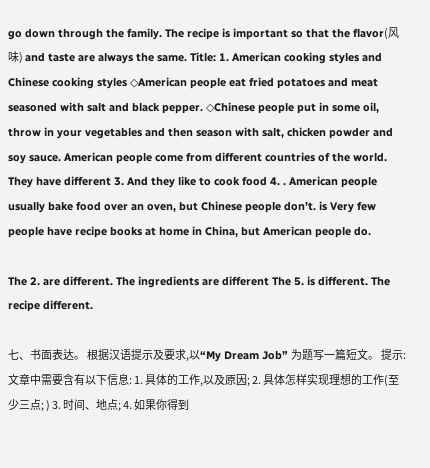go down through the family. The recipe is important so that the flavor(风味) and taste are always the same. Title: 1. American cooking styles and Chinese cooking styles ◇American people eat fried potatoes and meat seasoned with salt and black pepper. ◇Chinese people put in some oil, throw in your vegetables and then season with salt, chicken powder and soy sauce. American people come from different countries of the world. They have different 3. And they like to cook food 4. . American people usually bake food over an oven, but Chinese people don’t. is Very few people have recipe books at home in China, but American people do.

The 2. are different. The ingredients are different The 5. is different. The recipe different.

七、书面表达。 根据汉语提示及要求,以“My Dream Job” 为题写一篇短文。 提示:文章中需要含有以下信息: 1. 具体的工作,以及原因; 2. 具体怎样实现理想的工作(至少三点; ) 3. 时间、地点; 4. 如果你得到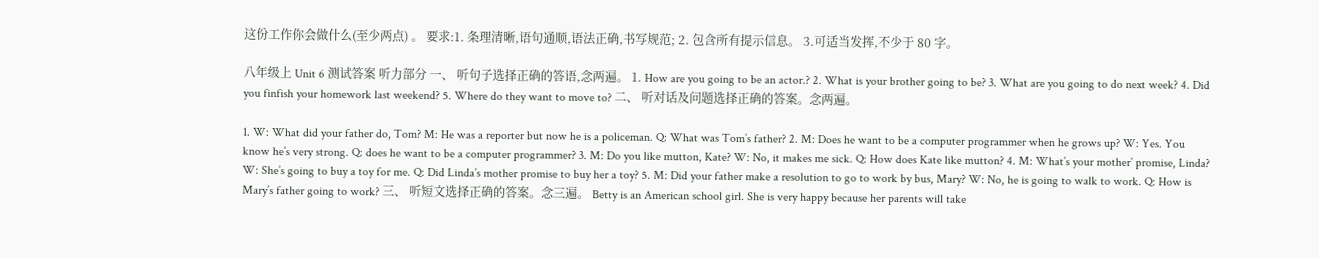这份工作你会做什么(至少两点) 。 要求:1. 条理清晰,语句通顺,语法正确,书写规范; 2. 包含所有提示信息。 3.可适当发挥,不少于 80 字。

八年级上 Unit 6 测试答案 听力部分 一、 听句子选择正确的答语,念两遍。 1. How are you going to be an actor.? 2. What is your brother going to be? 3. What are you going to do next week? 4. Did you finfish your homework last weekend? 5. Where do they want to move to? 二、 听对话及问题选择正确的答案。念两遍。

1. W: What did your father do, Tom? M: He was a reporter but now he is a policeman. Q: What was Tom’s father? 2. M: Does he want to be a computer programmer when he grows up? W: Yes. You know he’s very strong. Q: does he want to be a computer programmer? 3. M: Do you like mutton, Kate? W: No, it makes me sick. Q: How does Kate like mutton? 4. M: What’s your mother’ promise, Linda? W: She’s going to buy a toy for me. Q: Did Linda’s mother promise to buy her a toy? 5. M: Did your father make a resolution to go to work by bus, Mary? W: No, he is going to walk to work. Q: How is Mary’s father going to work? 三、 听短文选择正确的答案。念三遍。 Betty is an American school girl. She is very happy because her parents will take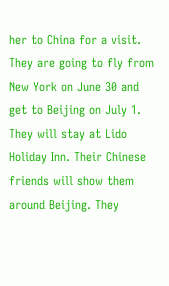her to China for a visit. They are going to fly from New York on June 30 and get to Beijing on July 1. They will stay at Lido Holiday Inn. Their Chinese friends will show them around Beijing. They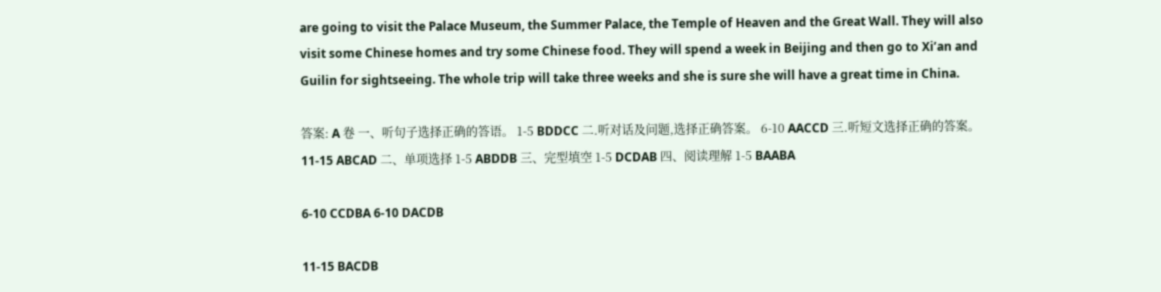are going to visit the Palace Museum, the Summer Palace, the Temple of Heaven and the Great Wall. They will also visit some Chinese homes and try some Chinese food. They will spend a week in Beijing and then go to Xi’an and Guilin for sightseeing. The whole trip will take three weeks and she is sure she will have a great time in China.

答案: A 卷 一、听句子选择正确的答语。 1-5 BDDCC 二.听对话及问题,选择正确答案。 6-10 AACCD 三.听短文选择正确的答案。 11-15 ABCAD 二、单项选择 1-5 ABDDB 三、完型填空 1-5 DCDAB 四、阅读理解 1-5 BAABA

6-10 CCDBA 6-10 DACDB

11-15 BACDB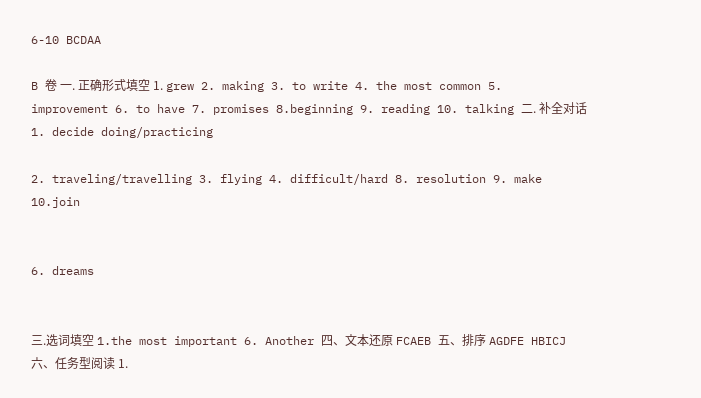6-10 BCDAA

B 卷 一. 正确形式填空 1. grew 2. making 3. to write 4. the most common 5. improvement 6. to have 7. promises 8.beginning 9. reading 10. talking 二. 补全对话 1. decide doing/practicing

2. traveling/travelling 3. flying 4. difficult/hard 8. resolution 9. make 10.join


6. dreams


三.选词填空 1.the most important 6. Another 四、文本还原 FCAEB 五、排序 AGDFE HBICJ 六、任务型阅读 1.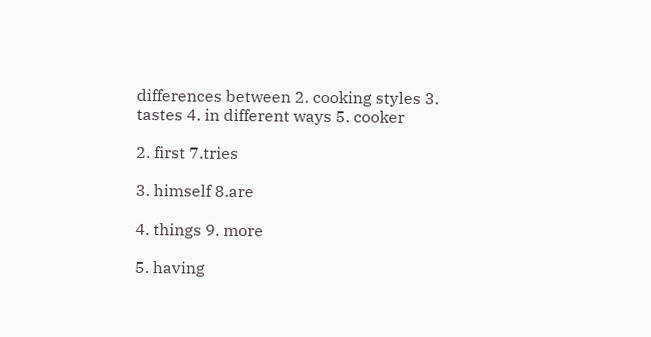differences between 2. cooking styles 3. tastes 4. in different ways 5. cooker

2. first 7.tries

3. himself 8.are

4. things 9. more

5. having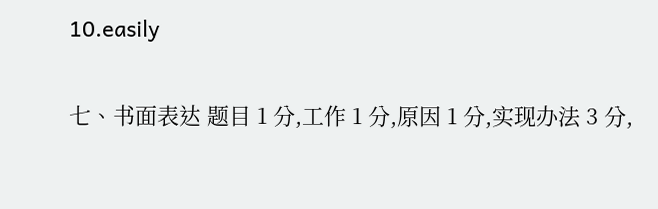10.easily

七、书面表达 题目 1 分,工作 1 分,原因 1 分,实现办法 3 分,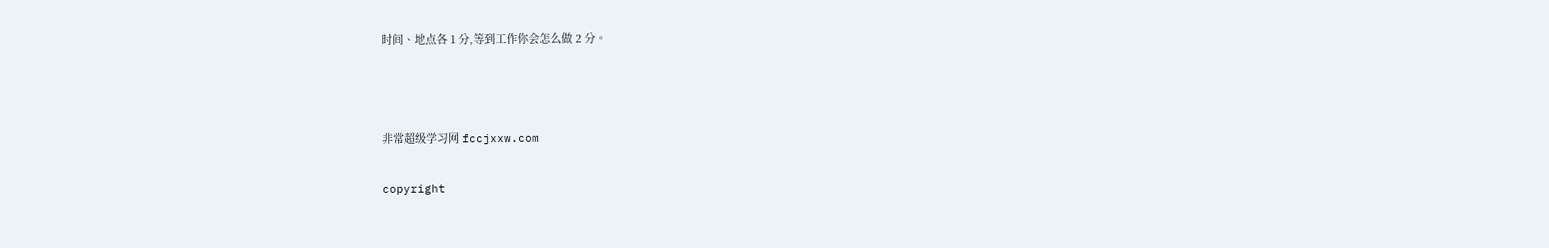时间、地点各 1 分,等到工作你会怎么做 2 分。



非常超级学习网 fccjxxw.com

copyright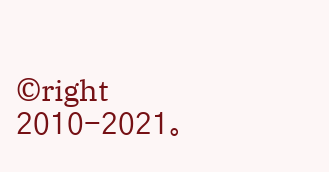©right 2010-2021。